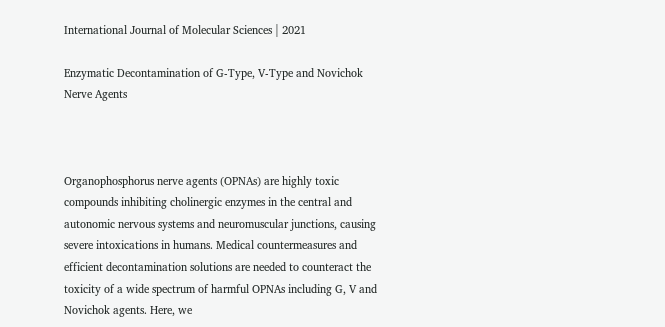International Journal of Molecular Sciences | 2021

Enzymatic Decontamination of G-Type, V-Type and Novichok Nerve Agents



Organophosphorus nerve agents (OPNAs) are highly toxic compounds inhibiting cholinergic enzymes in the central and autonomic nervous systems and neuromuscular junctions, causing severe intoxications in humans. Medical countermeasures and efficient decontamination solutions are needed to counteract the toxicity of a wide spectrum of harmful OPNAs including G, V and Novichok agents. Here, we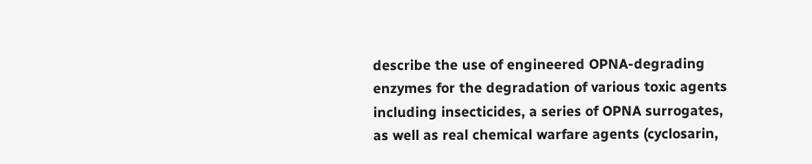describe the use of engineered OPNA-degrading enzymes for the degradation of various toxic agents including insecticides, a series of OPNA surrogates, as well as real chemical warfare agents (cyclosarin,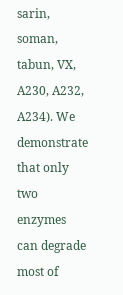sarin, soman, tabun, VX, A230, A232, A234). We demonstrate that only two enzymes can degrade most of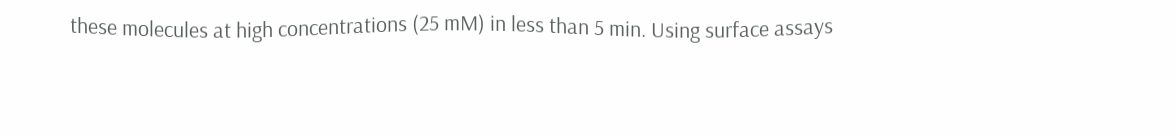these molecules at high concentrations (25 mM) in less than 5 min. Using surface assays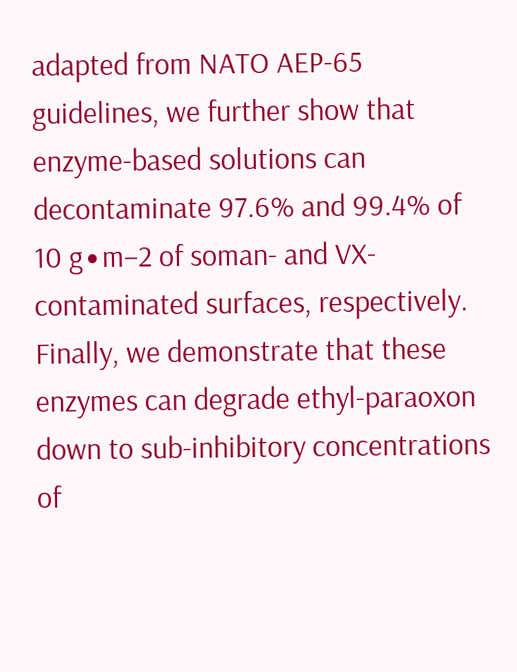adapted from NATO AEP-65 guidelines, we further show that enzyme-based solutions can decontaminate 97.6% and 99.4% of 10 g∙m−2 of soman- and VX-contaminated surfaces, respectively. Finally, we demonstrate that these enzymes can degrade ethyl-paraoxon down to sub-inhibitory concentrations of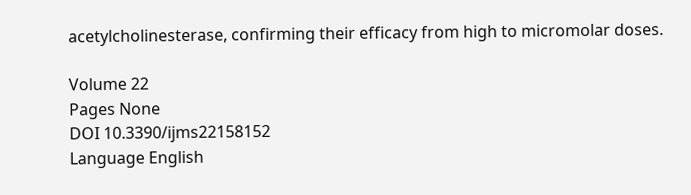acetylcholinesterase, confirming their efficacy from high to micromolar doses.

Volume 22
Pages None
DOI 10.3390/ijms22158152
Language English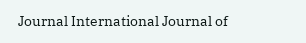Journal International Journal of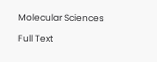Molecular Sciences

Full Text